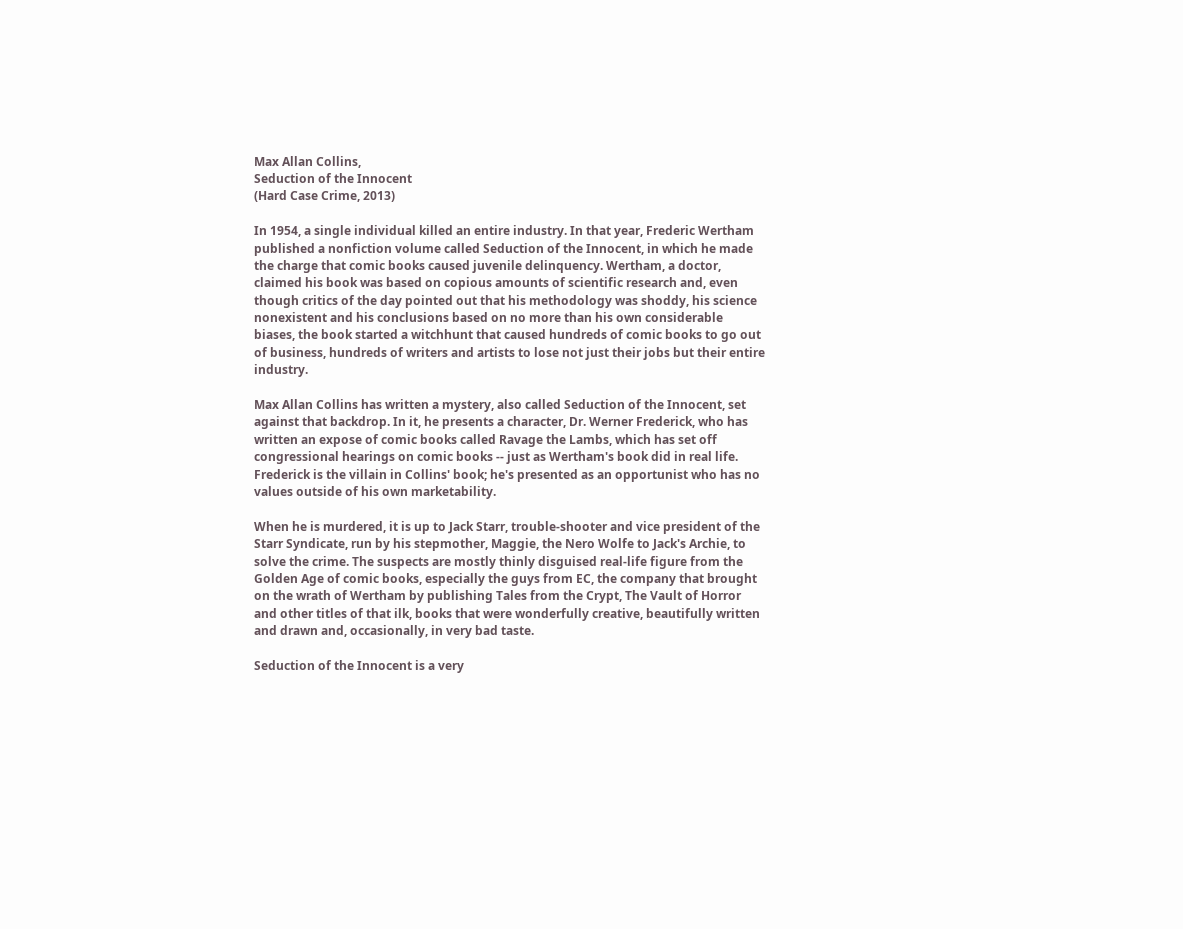Max Allan Collins,
Seduction of the Innocent
(Hard Case Crime, 2013)

In 1954, a single individual killed an entire industry. In that year, Frederic Wertham published a nonfiction volume called Seduction of the Innocent, in which he made the charge that comic books caused juvenile delinquency. Wertham, a doctor, claimed his book was based on copious amounts of scientific research and, even though critics of the day pointed out that his methodology was shoddy, his science nonexistent and his conclusions based on no more than his own considerable biases, the book started a witchhunt that caused hundreds of comic books to go out of business, hundreds of writers and artists to lose not just their jobs but their entire industry.

Max Allan Collins has written a mystery, also called Seduction of the Innocent, set against that backdrop. In it, he presents a character, Dr. Werner Frederick, who has written an expose of comic books called Ravage the Lambs, which has set off congressional hearings on comic books -- just as Wertham's book did in real life. Frederick is the villain in Collins' book; he's presented as an opportunist who has no values outside of his own marketability.

When he is murdered, it is up to Jack Starr, trouble-shooter and vice president of the Starr Syndicate, run by his stepmother, Maggie, the Nero Wolfe to Jack's Archie, to solve the crime. The suspects are mostly thinly disguised real-life figure from the Golden Age of comic books, especially the guys from EC, the company that brought on the wrath of Wertham by publishing Tales from the Crypt, The Vault of Horror and other titles of that ilk, books that were wonderfully creative, beautifully written and drawn and, occasionally, in very bad taste.

Seduction of the Innocent is a very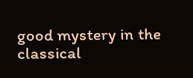good mystery in the classical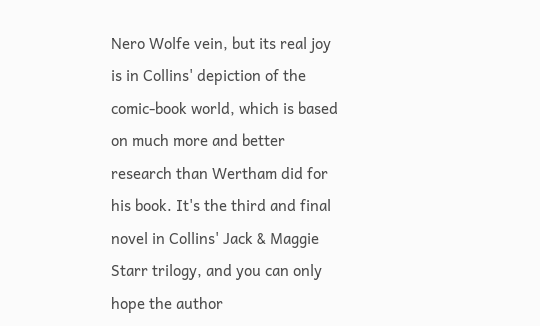Nero Wolfe vein, but its real joy is in Collins' depiction of the comic-book world, which is based on much more and better research than Wertham did for his book. It's the third and final novel in Collins' Jack & Maggie Starr trilogy, and you can only hope the author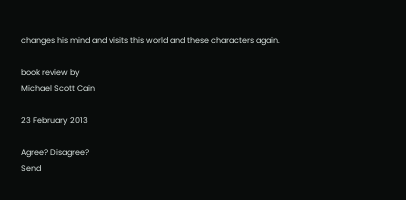changes his mind and visits this world and these characters again.

book review by
Michael Scott Cain

23 February 2013

Agree? Disagree?
Send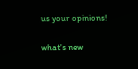us your opinions!

what's new